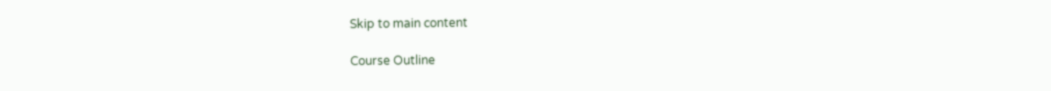Skip to main content

Course Outline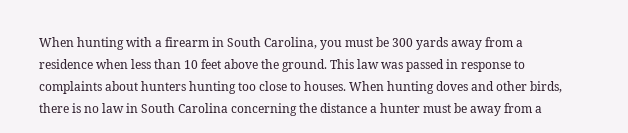When hunting with a firearm in South Carolina, you must be 300 yards away from a residence when less than 10 feet above the ground. This law was passed in response to complaints about hunters hunting too close to houses. When hunting doves and other birds, there is no law in South Carolina concerning the distance a hunter must be away from a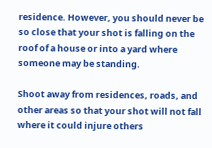residence. However, you should never be so close that your shot is falling on the roof of a house or into a yard where someone may be standing.

Shoot away from residences, roads, and other areas so that your shot will not fall where it could injure others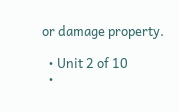or damage property.

  • Unit 2 of 10
  •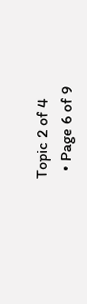Topic 2 of 4
  • Page 6 of 9